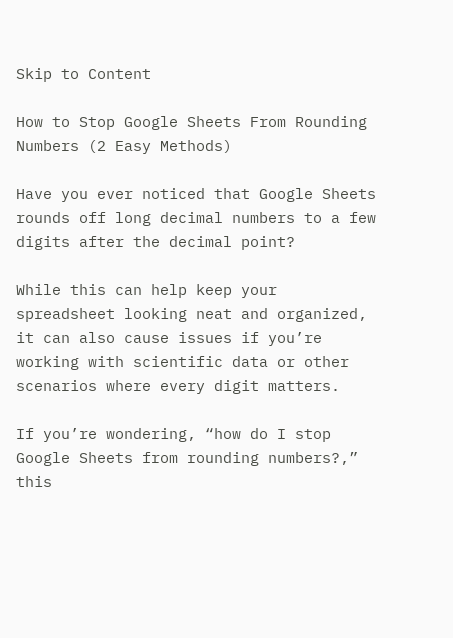Skip to Content

How to Stop Google Sheets From Rounding Numbers (2 Easy Methods)

Have you ever noticed that Google Sheets rounds off long decimal numbers to a few digits after the decimal point?

While this can help keep your spreadsheet looking neat and organized, it can also cause issues if you’re working with scientific data or other scenarios where every digit matters.

If you’re wondering, “how do I stop Google Sheets from rounding numbers?,” this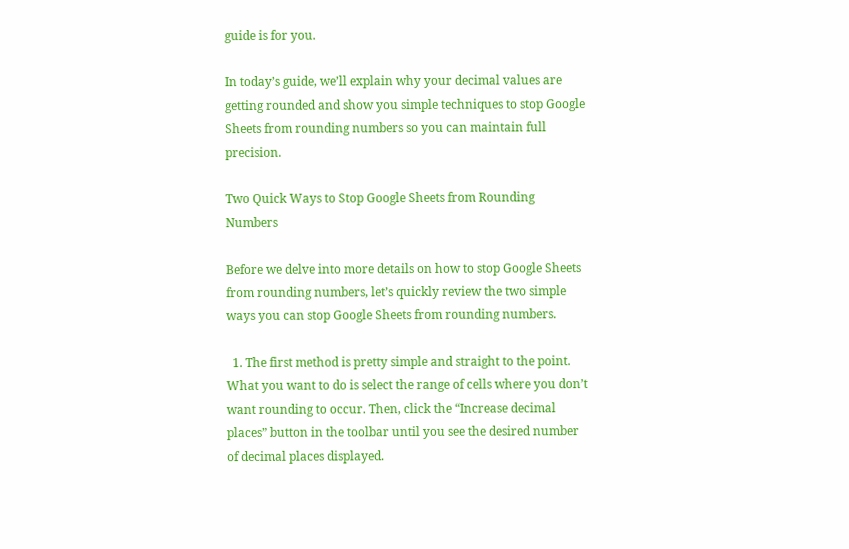guide is for you.

In today’s guide, we’ll explain why your decimal values are getting rounded and show you simple techniques to stop Google Sheets from rounding numbers so you can maintain full precision.

Two Quick Ways to Stop Google Sheets from Rounding Numbers

Before we delve into more details on how to stop Google Sheets from rounding numbers, let’s quickly review the two simple ways you can stop Google Sheets from rounding numbers.

  1. The first method is pretty simple and straight to the point. What you want to do is select the range of cells where you don’t want rounding to occur. Then, click the “Increase decimal places” button in the toolbar until you see the desired number of decimal places displayed.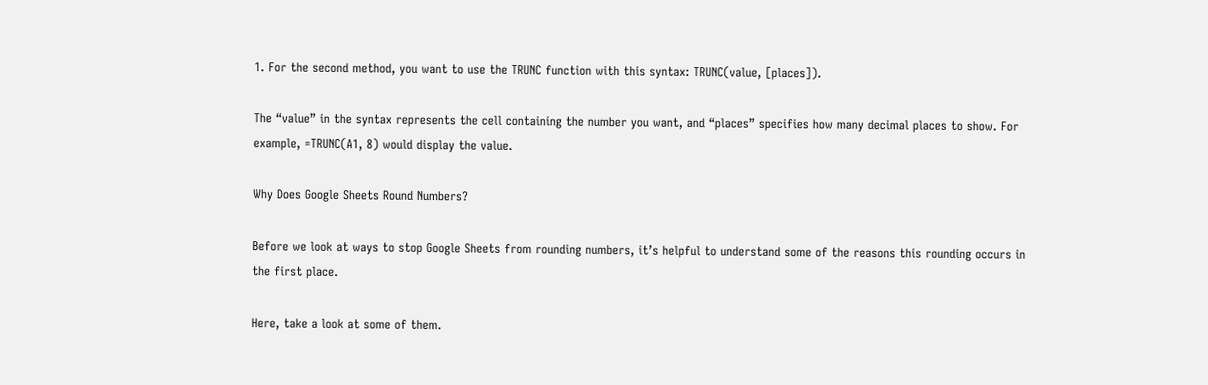1. For the second method, you want to use the TRUNC function with this syntax: TRUNC(value, [places]).

The “value” in the syntax represents the cell containing the number you want, and “places” specifies how many decimal places to show. For example, =TRUNC(A1, 8) would display the value.

Why Does Google Sheets Round Numbers?

Before we look at ways to stop Google Sheets from rounding numbers, it’s helpful to understand some of the reasons this rounding occurs in the first place.

Here, take a look at some of them.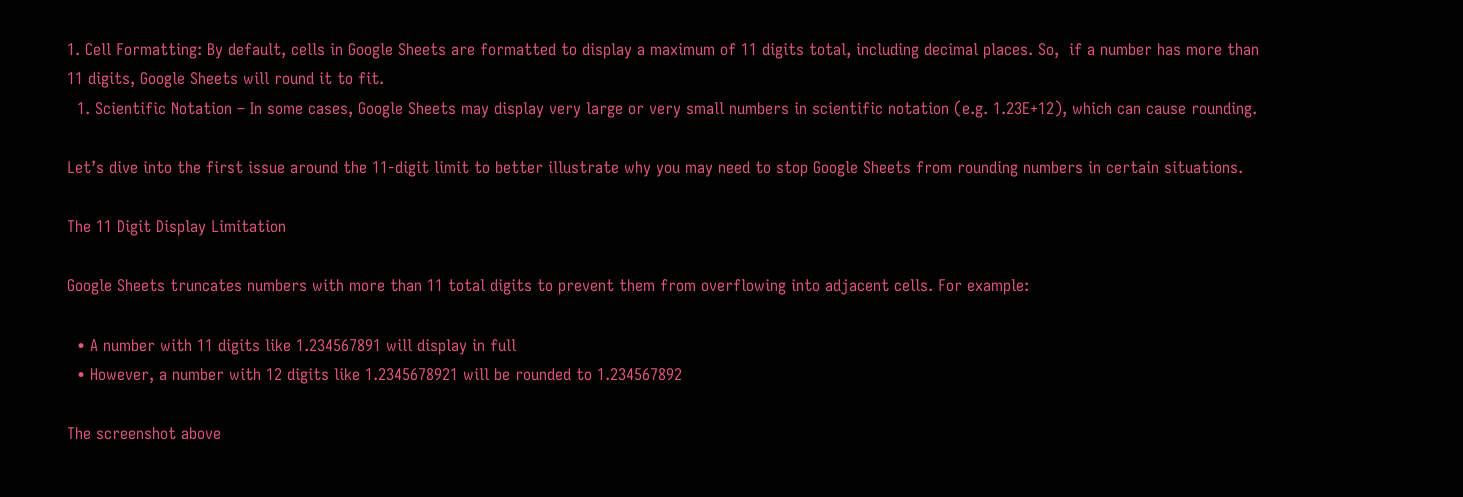1. Cell Formatting: By default, cells in Google Sheets are formatted to display a maximum of 11 digits total, including decimal places. So,  if a number has more than 11 digits, Google Sheets will round it to fit.
  1. Scientific Notation – In some cases, Google Sheets may display very large or very small numbers in scientific notation (e.g. 1.23E+12), which can cause rounding.

Let’s dive into the first issue around the 11-digit limit to better illustrate why you may need to stop Google Sheets from rounding numbers in certain situations.

The 11 Digit Display Limitation

Google Sheets truncates numbers with more than 11 total digits to prevent them from overflowing into adjacent cells. For example:

  • A number with 11 digits like 1.234567891 will display in full
  • However, a number with 12 digits like 1.2345678921 will be rounded to 1.234567892

The screenshot above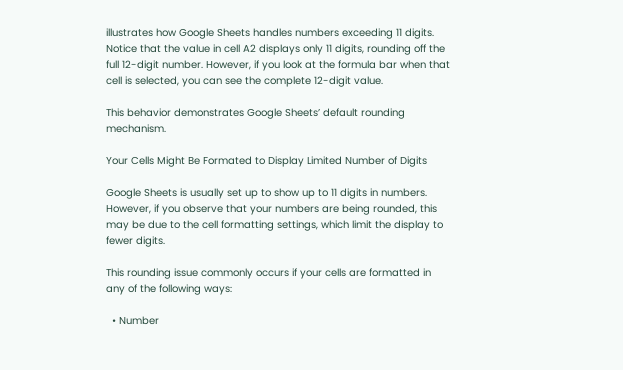illustrates how Google Sheets handles numbers exceeding 11 digits. Notice that the value in cell A2 displays only 11 digits, rounding off the full 12-digit number. However, if you look at the formula bar when that cell is selected, you can see the complete 12-digit value.

This behavior demonstrates Google Sheets’ default rounding mechanism.

Your Cells Might Be Formated to Display Limited Number of Digits

Google Sheets is usually set up to show up to 11 digits in numbers. However, if you observe that your numbers are being rounded, this may be due to the cell formatting settings, which limit the display to fewer digits.

This rounding issue commonly occurs if your cells are formatted in any of the following ways:

  • Number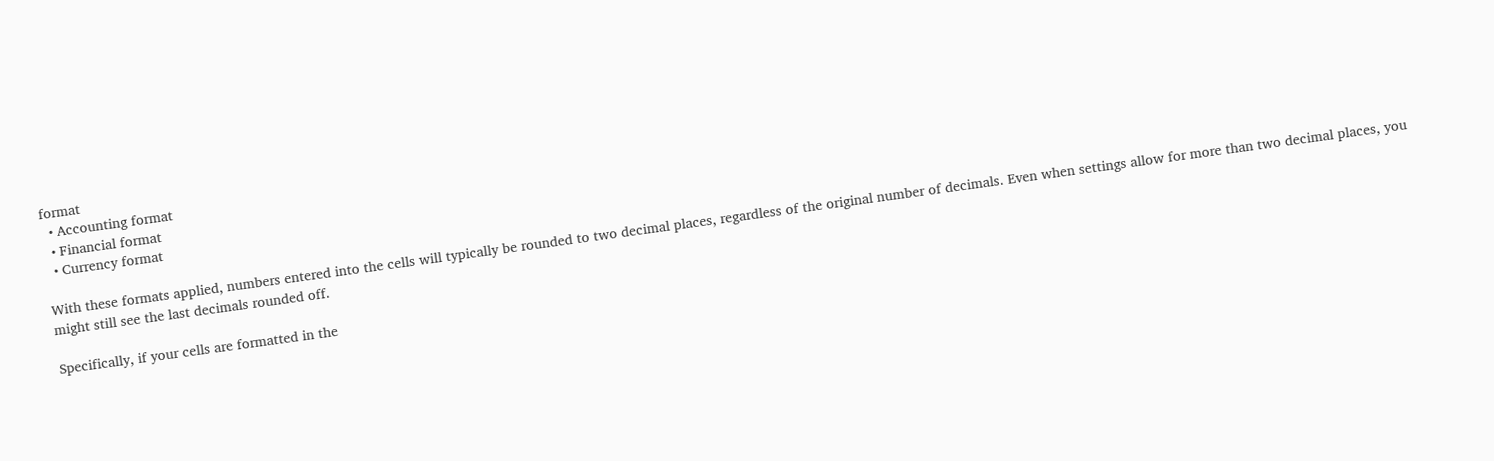format
  • Accounting format
  • Financial format
  • Currency format

With these formats applied, numbers entered into the cells will typically be rounded to two decimal places, regardless of the original number of decimals. Even when settings allow for more than two decimal places, you might still see the last decimals rounded off.

Specifically, if your cells are formatted in the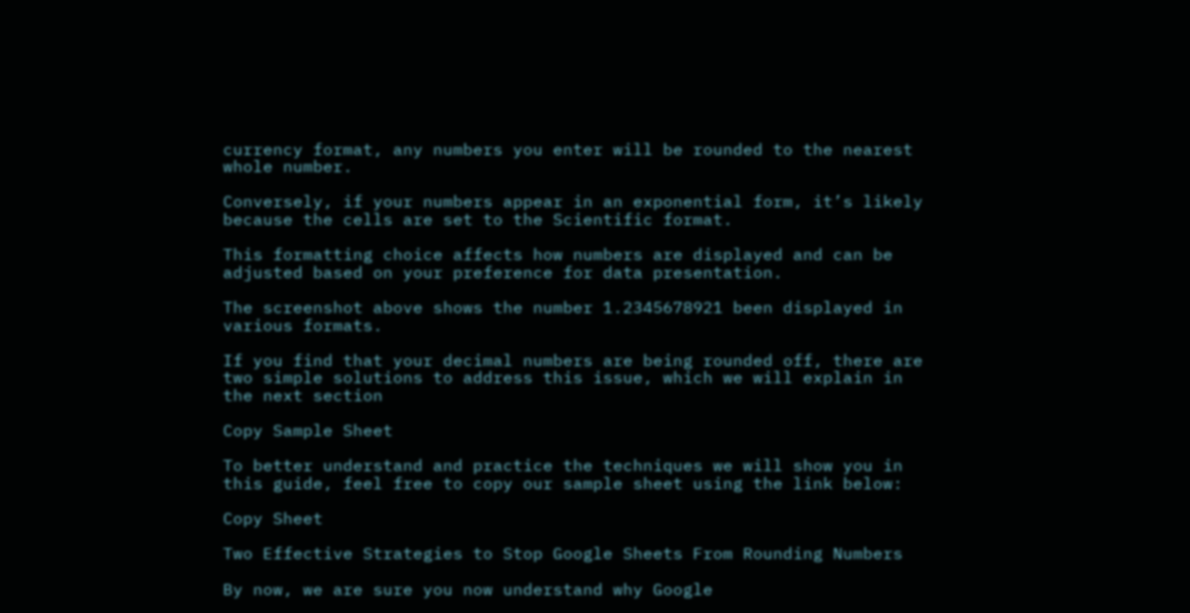currency format, any numbers you enter will be rounded to the nearest whole number.

Conversely, if your numbers appear in an exponential form, it’s likely because the cells are set to the Scientific format.

This formatting choice affects how numbers are displayed and can be adjusted based on your preference for data presentation.

The screenshot above shows the number 1.2345678921 been displayed in various formats.

If you find that your decimal numbers are being rounded off, there are two simple solutions to address this issue, which we will explain in the next section

Copy Sample Sheet

To better understand and practice the techniques we will show you in this guide, feel free to copy our sample sheet using the link below:

Copy Sheet

Two Effective Strategies to Stop Google Sheets From Rounding Numbers

By now, we are sure you now understand why Google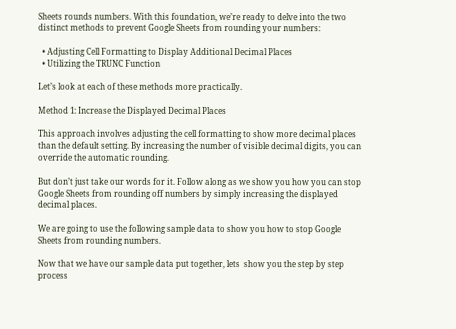Sheets rounds numbers. With this foundation, we’re ready to delve into the two distinct methods to prevent Google Sheets from rounding your numbers:

  • Adjusting Cell Formatting to Display Additional Decimal Places
  • Utilizing the TRUNC Function

Let’s look at each of these methods more practically.

Method 1: Increase the Displayed Decimal Places

This approach involves adjusting the cell formatting to show more decimal places than the default setting. By increasing the number of visible decimal digits, you can override the automatic rounding.

But don’t just take our words for it. Follow along as we show you how you can stop Google Sheets from rounding off numbers by simply increasing the displayed decimal places.

We are going to use the following sample data to show you how to stop Google Sheets from rounding numbers.

Now that we have our sample data put together, lets  show you the step by step process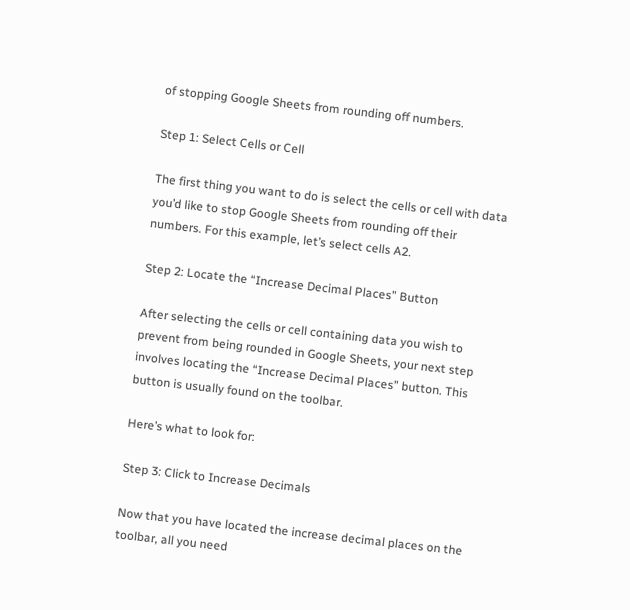of stopping Google Sheets from rounding off numbers.

Step 1: Select Cells or Cell

The first thing you want to do is select the cells or cell with data you’d like to stop Google Sheets from rounding off their numbers. For this example, let’s select cells A2.

Step 2: Locate the “Increase Decimal Places” Button

After selecting the cells or cell containing data you wish to prevent from being rounded in Google Sheets, your next step involves locating the “Increase Decimal Places” button. This button is usually found on the toolbar.

Here’s what to look for:

Step 3: Click to Increase Decimals

Now that you have located the increase decimal places on the toolbar, all you need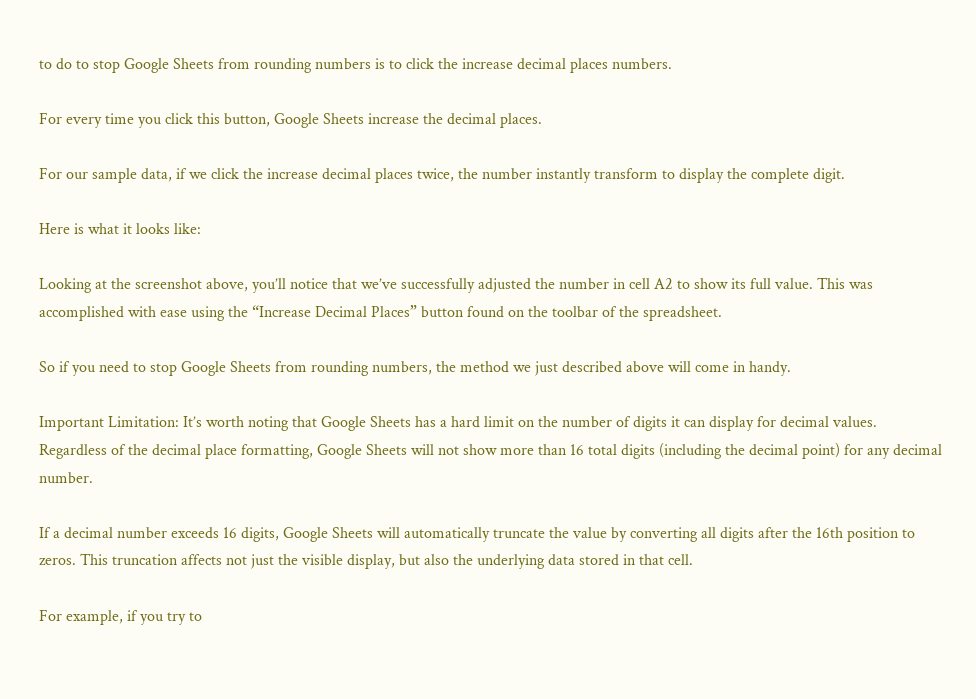to do to stop Google Sheets from rounding numbers is to click the increase decimal places numbers.

For every time you click this button, Google Sheets increase the decimal places.

For our sample data, if we click the increase decimal places twice, the number instantly transform to display the complete digit.

Here is what it looks like:

Looking at the screenshot above, you’ll notice that we’ve successfully adjusted the number in cell A2 to show its full value. This was accomplished with ease using the “Increase Decimal Places” button found on the toolbar of the spreadsheet.

So if you need to stop Google Sheets from rounding numbers, the method we just described above will come in handy.

Important Limitation: It’s worth noting that Google Sheets has a hard limit on the number of digits it can display for decimal values. Regardless of the decimal place formatting, Google Sheets will not show more than 16 total digits (including the decimal point) for any decimal number.

If a decimal number exceeds 16 digits, Google Sheets will automatically truncate the value by converting all digits after the 16th position to zeros. This truncation affects not just the visible display, but also the underlying data stored in that cell.

For example, if you try to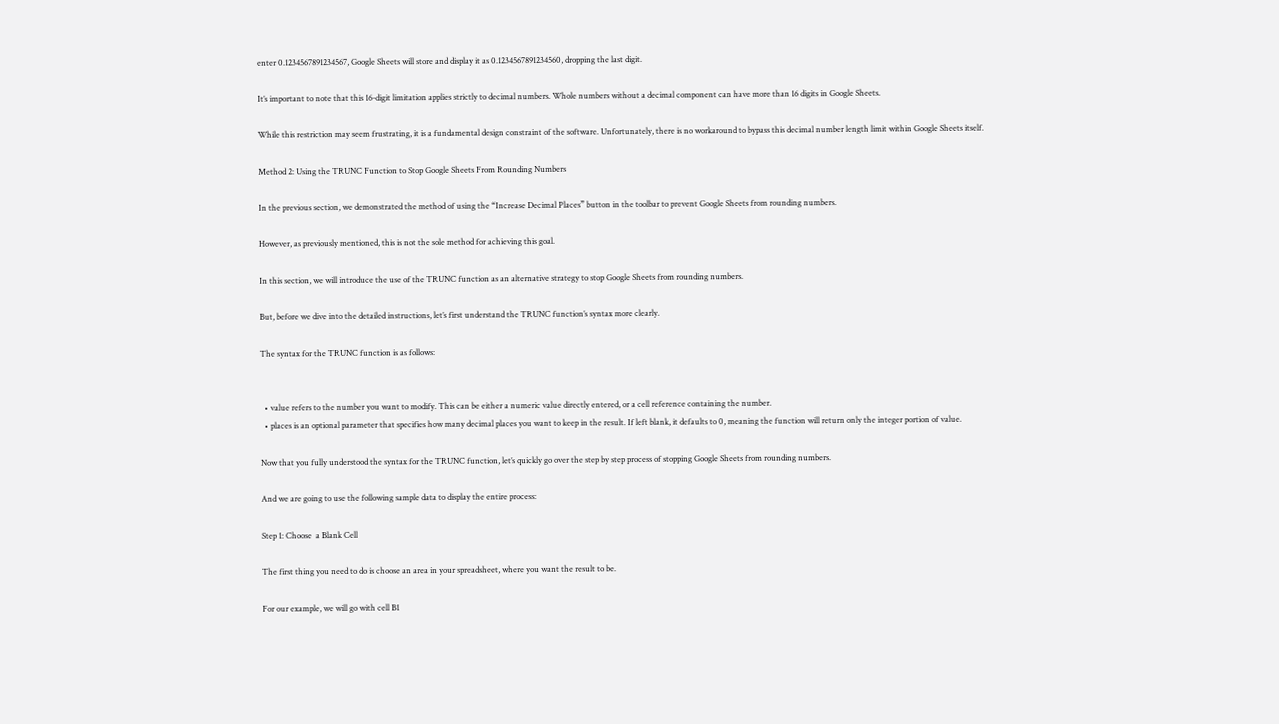enter 0.1234567891234567, Google Sheets will store and display it as 0.1234567891234560, dropping the last digit.

It’s important to note that this 16-digit limitation applies strictly to decimal numbers. Whole numbers without a decimal component can have more than 16 digits in Google Sheets.

While this restriction may seem frustrating, it is a fundamental design constraint of the software. Unfortunately, there is no workaround to bypass this decimal number length limit within Google Sheets itself.

Method 2: Using the TRUNC Function to Stop Google Sheets From Rounding Numbers

In the previous section, we demonstrated the method of using the “Increase Decimal Places” button in the toolbar to prevent Google Sheets from rounding numbers.

However, as previously mentioned, this is not the sole method for achieving this goal.

In this section, we will introduce the use of the TRUNC function as an alternative strategy to stop Google Sheets from rounding numbers.

But, before we dive into the detailed instructions, let’s first understand the TRUNC function’s syntax more clearly.

The syntax for the TRUNC function is as follows:


  • value refers to the number you want to modify. This can be either a numeric value directly entered, or a cell reference containing the number.
  • places is an optional parameter that specifies how many decimal places you want to keep in the result. If left blank, it defaults to 0, meaning the function will return only the integer portion of value.

Now that you fully understood the syntax for the TRUNC function, let’s quickly go over the step by step process of stopping Google Sheets from rounding numbers.

And we are going to use the following sample data to display the entire process:

Step 1: Choose  a Blank Cell

The first thing you need to do is choose an area in your spreadsheet, where you want the result to be.

For our example, we will go with cell B1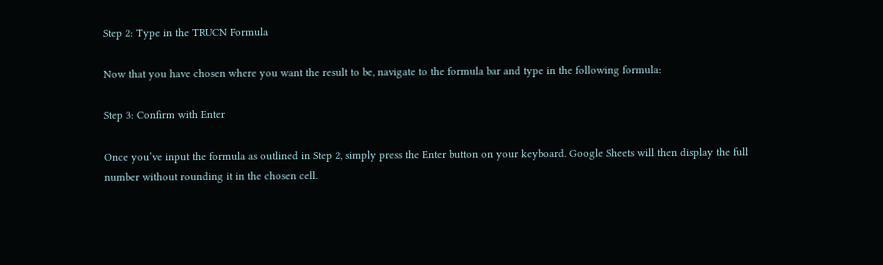Step 2: Type in the TRUCN Formula

Now that you have chosen where you want the result to be, navigate to the formula bar and type in the following formula:

Step 3: Confirm with Enter

Once you’ve input the formula as outlined in Step 2, simply press the Enter button on your keyboard. Google Sheets will then display the full number without rounding it in the chosen cell.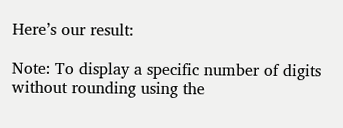Here’s our result:

Note: To display a specific number of digits without rounding using the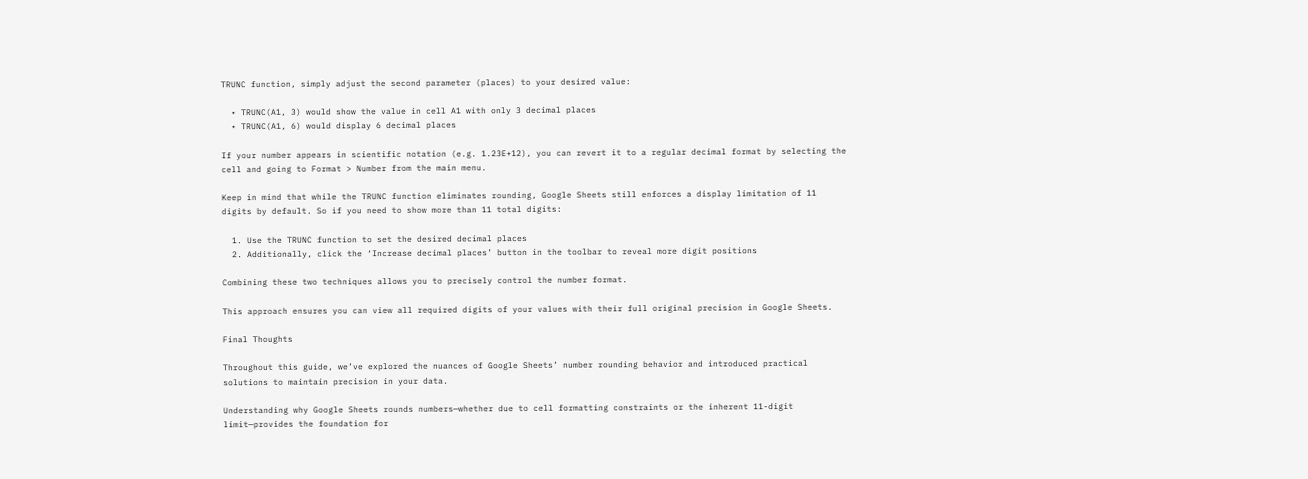TRUNC function, simply adjust the second parameter (places) to your desired value:

  • TRUNC(A1, 3) would show the value in cell A1 with only 3 decimal places
  • TRUNC(A1, 6) would display 6 decimal places

If your number appears in scientific notation (e.g. 1.23E+12), you can revert it to a regular decimal format by selecting the cell and going to Format > Number from the main menu.

Keep in mind that while the TRUNC function eliminates rounding, Google Sheets still enforces a display limitation of 11 digits by default. So if you need to show more than 11 total digits:

  1. Use the TRUNC function to set the desired decimal places
  2. Additionally, click the ‘Increase decimal places’ button in the toolbar to reveal more digit positions

Combining these two techniques allows you to precisely control the number format.

This approach ensures you can view all required digits of your values with their full original precision in Google Sheets.

Final Thoughts

Throughout this guide, we’ve explored the nuances of Google Sheets’ number rounding behavior and introduced practical solutions to maintain precision in your data.

Understanding why Google Sheets rounds numbers—whether due to cell formatting constraints or the inherent 11-digit limit—provides the foundation for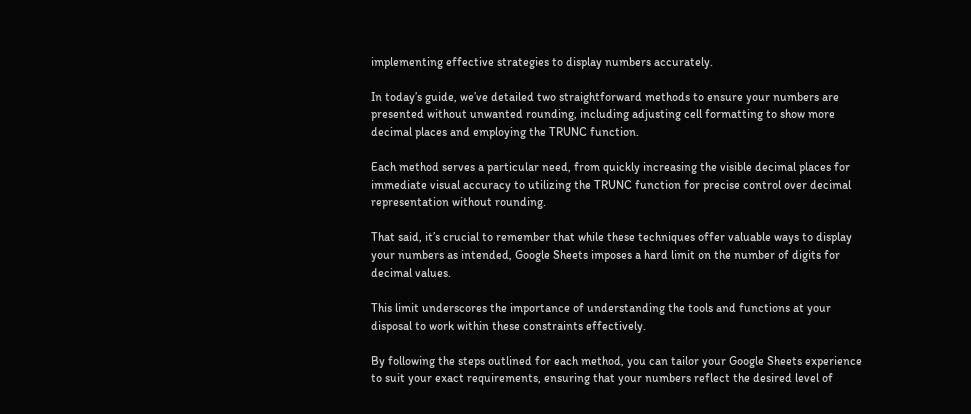implementing effective strategies to display numbers accurately.

In today’s guide, we’ve detailed two straightforward methods to ensure your numbers are presented without unwanted rounding, including adjusting cell formatting to show more decimal places and employing the TRUNC function.

Each method serves a particular need, from quickly increasing the visible decimal places for immediate visual accuracy to utilizing the TRUNC function for precise control over decimal representation without rounding.

That said, it’s crucial to remember that while these techniques offer valuable ways to display your numbers as intended, Google Sheets imposes a hard limit on the number of digits for decimal values.

This limit underscores the importance of understanding the tools and functions at your disposal to work within these constraints effectively.

By following the steps outlined for each method, you can tailor your Google Sheets experience to suit your exact requirements, ensuring that your numbers reflect the desired level of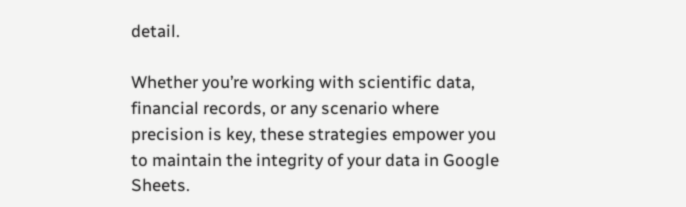detail.

Whether you’re working with scientific data, financial records, or any scenario where precision is key, these strategies empower you to maintain the integrity of your data in Google Sheets.